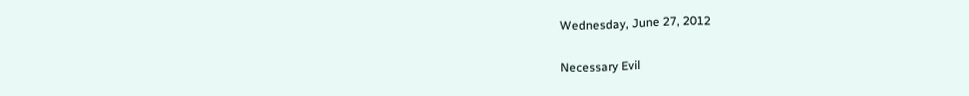Wednesday, June 27, 2012

Necessary Evil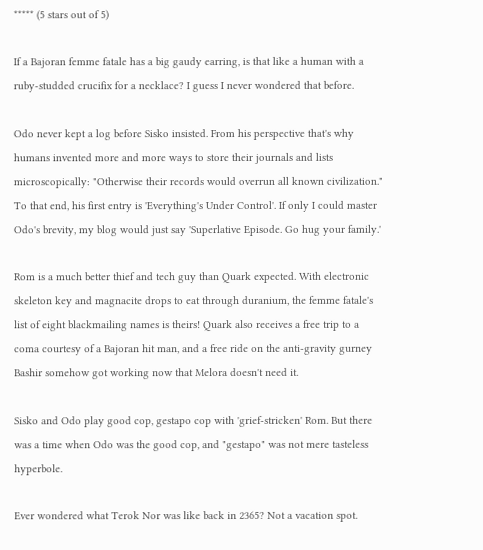***** (5 stars out of 5)

If a Bajoran femme fatale has a big gaudy earring, is that like a human with a ruby-studded crucifix for a necklace? I guess I never wondered that before.

Odo never kept a log before Sisko insisted. From his perspective that's why humans invented more and more ways to store their journals and lists microscopically: "Otherwise their records would overrun all known civilization." To that end, his first entry is 'Everything's Under Control'. If only I could master Odo's brevity, my blog would just say 'Superlative Episode. Go hug your family.'

Rom is a much better thief and tech guy than Quark expected. With electronic skeleton key and magnacite drops to eat through duranium, the femme fatale's list of eight blackmailing names is theirs! Quark also receives a free trip to a coma courtesy of a Bajoran hit man, and a free ride on the anti-gravity gurney Bashir somehow got working now that Melora doesn't need it.

Sisko and Odo play good cop, gestapo cop with 'grief-stricken' Rom. But there was a time when Odo was the good cop, and "gestapo" was not mere tasteless hyperbole.

Ever wondered what Terok Nor was like back in 2365? Not a vacation spot.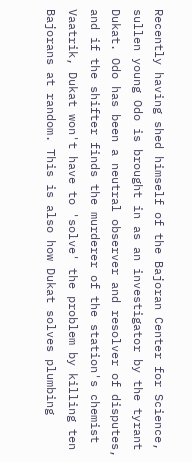Recently having shed himself of the Bajoran Center for Science, sullen young Odo is brought in as an investigator by the tyrant Dukat. Odo has been a neutral observer and resolver of disputes, and if the shifter finds the murderer of the station's chemist Vaatrik, Dukat won't have to 'solve' the problem by killing ten Bajorans at random. This is also how Dukat solves plumbing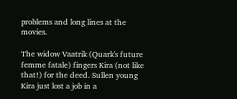problems and long lines at the movies.

The widow Vaatrik (Quark's future femme fatale) fingers Kira (not like that!) for the deed. Sullen young Kira just lost a job in a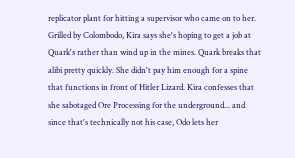replicator plant for hitting a supervisor who came on to her. Grilled by Colombodo, Kira says she's hoping to get a job at Quark's rather than wind up in the mines. Quark breaks that alibi pretty quickly. She didn't pay him enough for a spine that functions in front of Hitler Lizard. Kira confesses that she sabotaged Ore Processing for the underground... and since that's technically not his case, Odo lets her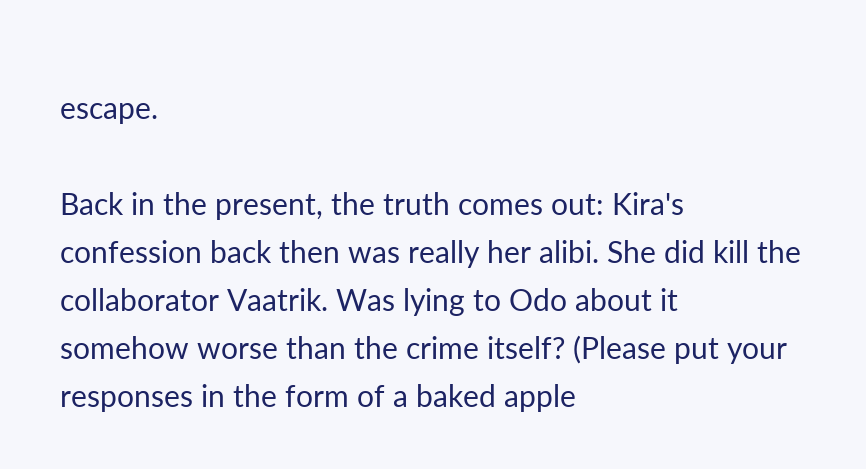escape.

Back in the present, the truth comes out: Kira's confession back then was really her alibi. She did kill the collaborator Vaatrik. Was lying to Odo about it somehow worse than the crime itself? (Please put your responses in the form of a baked apple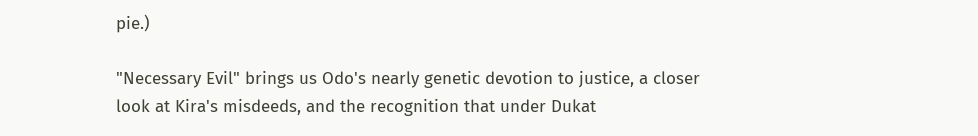pie.)

"Necessary Evil" brings us Odo's nearly genetic devotion to justice, a closer look at Kira's misdeeds, and the recognition that under Dukat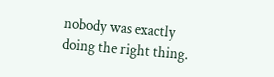nobody was exactly doing the right thing.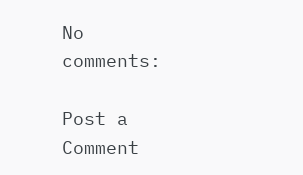No comments:

Post a Comment